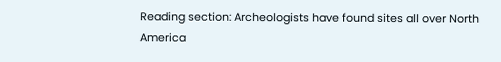Reading section: Archeologists have found sites all over North America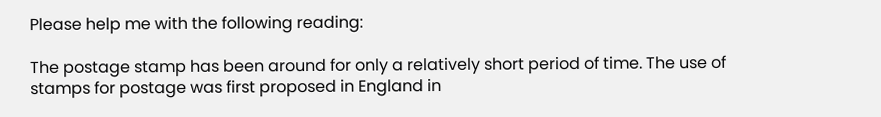Please help me with the following reading:

The postage stamp has been around for only a relatively short period of time. The use of stamps for postage was first proposed in England in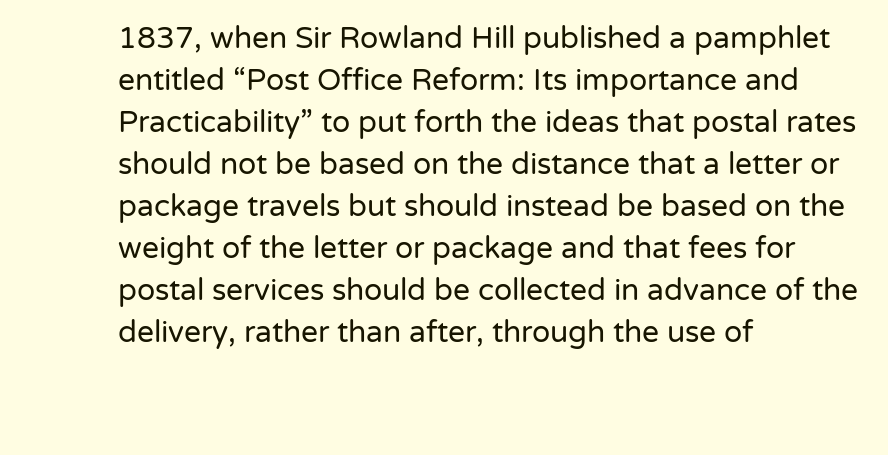1837, when Sir Rowland Hill published a pamphlet entitled “Post Office Reform: Its importance and Practicability” to put forth the ideas that postal rates should not be based on the distance that a letter or package travels but should instead be based on the weight of the letter or package and that fees for postal services should be collected in advance of the delivery, rather than after, through the use of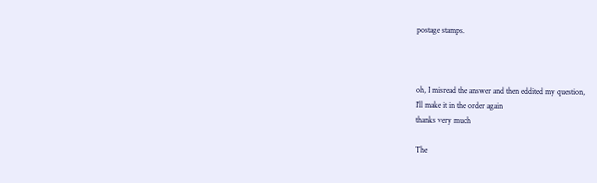postage stamps.



oh, I misread the answer and then eddited my question,
I’ll make it in the order again
thanks very much

The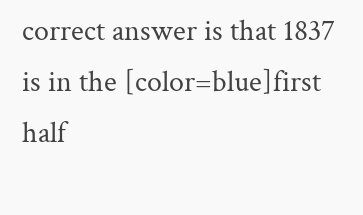correct answer is that 1837 is in the [color=blue]first half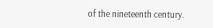of the nineteenth century.